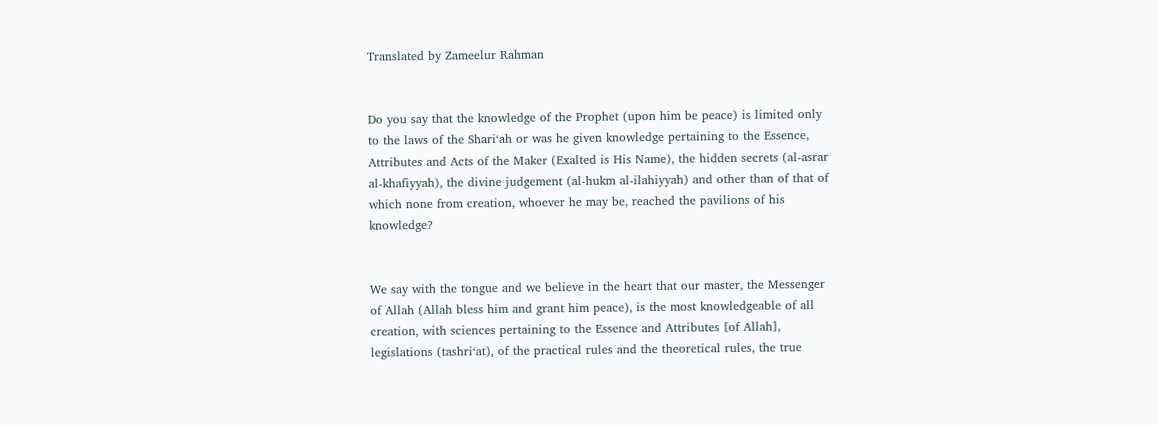Translated by Zameelur Rahman


Do you say that the knowledge of the Prophet (upon him be peace) is limited only to the laws of the Shari‘ah or was he given knowledge pertaining to the Essence, Attributes and Acts of the Maker (Exalted is His Name), the hidden secrets (al-asrar al-khafiyyah), the divine judgement (al-hukm al-ilahiyyah) and other than of that of which none from creation, whoever he may be, reached the pavilions of his knowledge?


We say with the tongue and we believe in the heart that our master, the Messenger of Allah (Allah bless him and grant him peace), is the most knowledgeable of all creation, with sciences pertaining to the Essence and Attributes [of Allah], legislations (tashri‘at), of the practical rules and the theoretical rules, the true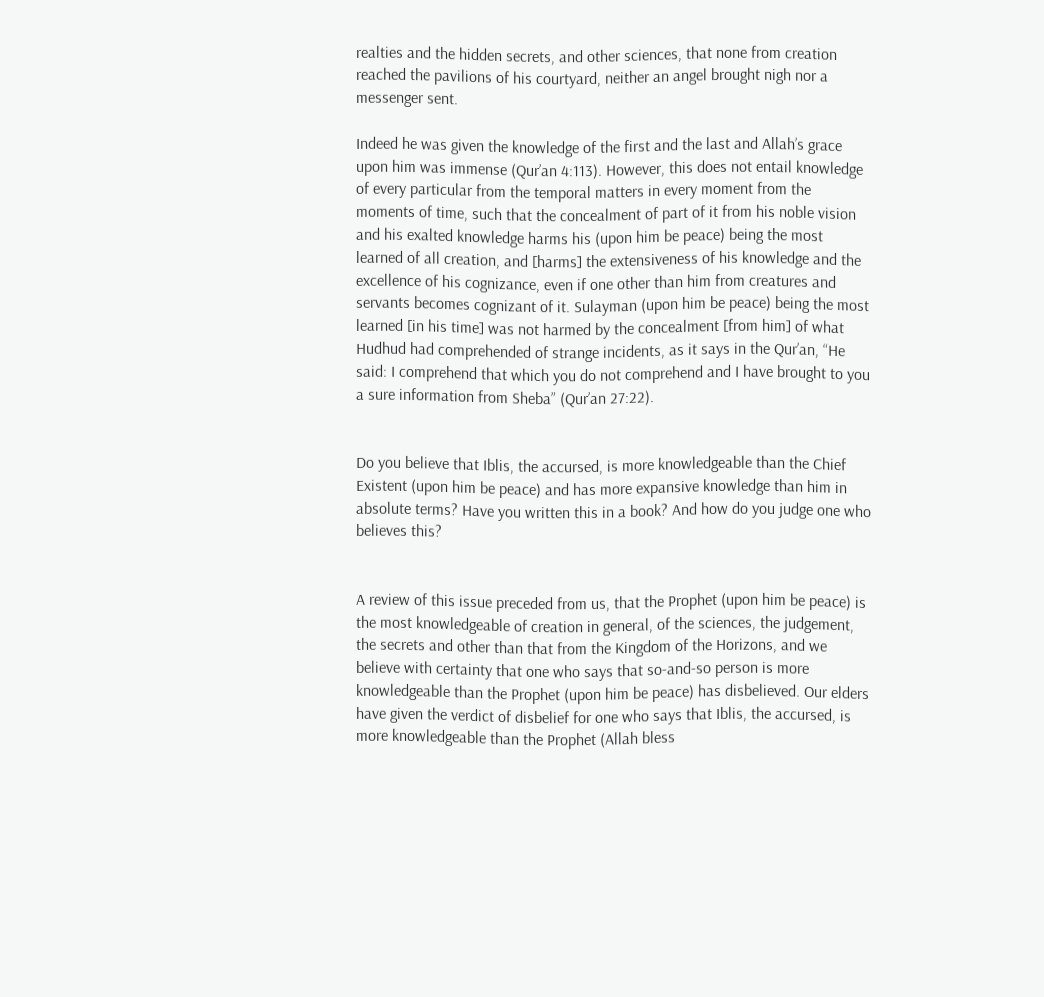realties and the hidden secrets, and other sciences, that none from creation reached the pavilions of his courtyard, neither an angel brought nigh nor a messenger sent.

Indeed he was given the knowledge of the first and the last and Allah’s grace upon him was immense (Qur’an 4:113). However, this does not entail knowledge of every particular from the temporal matters in every moment from the moments of time, such that the concealment of part of it from his noble vision and his exalted knowledge harms his (upon him be peace) being the most learned of all creation, and [harms] the extensiveness of his knowledge and the excellence of his cognizance, even if one other than him from creatures and servants becomes cognizant of it. Sulayman (upon him be peace) being the most learned [in his time] was not harmed by the concealment [from him] of what Hudhud had comprehended of strange incidents, as it says in the Qur’an, “He said: I comprehend that which you do not comprehend and I have brought to you a sure information from Sheba” (Qur’an 27:22).


Do you believe that Iblis, the accursed, is more knowledgeable than the Chief Existent (upon him be peace) and has more expansive knowledge than him in absolute terms? Have you written this in a book? And how do you judge one who believes this?


A review of this issue preceded from us, that the Prophet (upon him be peace) is the most knowledgeable of creation in general, of the sciences, the judgement, the secrets and other than that from the Kingdom of the Horizons, and we believe with certainty that one who says that so-and-so person is more knowledgeable than the Prophet (upon him be peace) has disbelieved. Our elders have given the verdict of disbelief for one who says that Iblis, the accursed, is more knowledgeable than the Prophet (Allah bless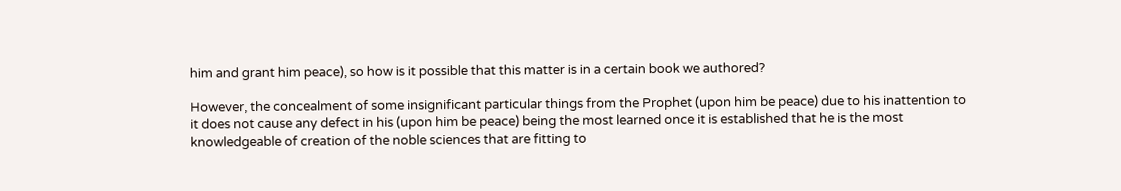him and grant him peace), so how is it possible that this matter is in a certain book we authored?

However, the concealment of some insignificant particular things from the Prophet (upon him be peace) due to his inattention to it does not cause any defect in his (upon him be peace) being the most learned once it is established that he is the most knowledgeable of creation of the noble sciences that are fitting to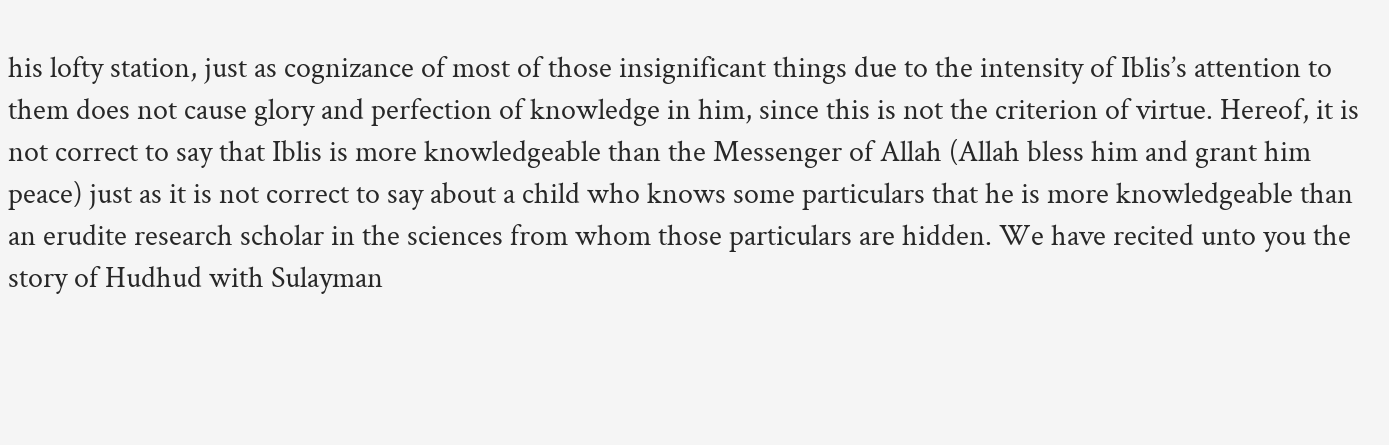his lofty station, just as cognizance of most of those insignificant things due to the intensity of Iblis’s attention to them does not cause glory and perfection of knowledge in him, since this is not the criterion of virtue. Hereof, it is not correct to say that Iblis is more knowledgeable than the Messenger of Allah (Allah bless him and grant him peace) just as it is not correct to say about a child who knows some particulars that he is more knowledgeable than an erudite research scholar in the sciences from whom those particulars are hidden. We have recited unto you the story of Hudhud with Sulayman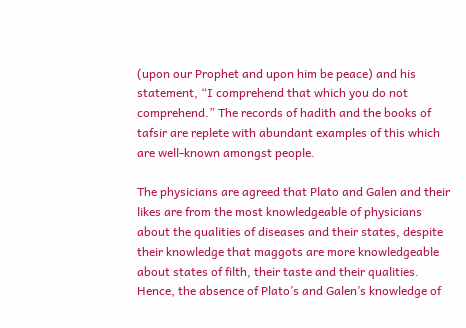(upon our Prophet and upon him be peace) and his statement, “I comprehend that which you do not comprehend.” The records of hadith and the books of tafsir are replete with abundant examples of this which are well-known amongst people.

The physicians are agreed that Plato and Galen and their likes are from the most knowledgeable of physicians about the qualities of diseases and their states, despite their knowledge that maggots are more knowledgeable about states of filth, their taste and their qualities. Hence, the absence of Plato’s and Galen’s knowledge of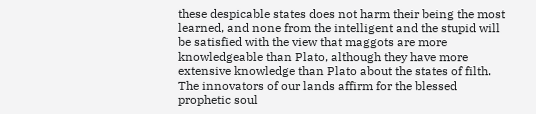these despicable states does not harm their being the most learned, and none from the intelligent and the stupid will be satisfied with the view that maggots are more knowledgeable than Plato, although they have more extensive knowledge than Plato about the states of filth. The innovators of our lands affirm for the blessed prophetic soul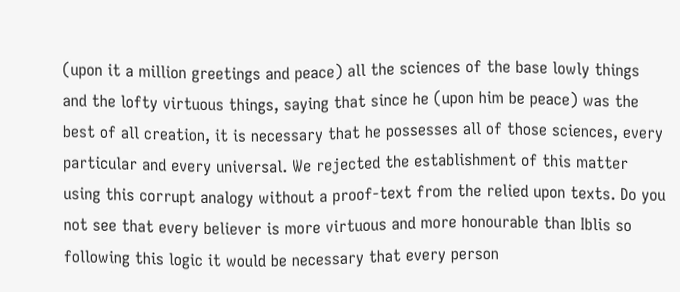(upon it a million greetings and peace) all the sciences of the base lowly things and the lofty virtuous things, saying that since he (upon him be peace) was the best of all creation, it is necessary that he possesses all of those sciences, every particular and every universal. We rejected the establishment of this matter using this corrupt analogy without a proof-text from the relied upon texts. Do you not see that every believer is more virtuous and more honourable than Iblis so following this logic it would be necessary that every person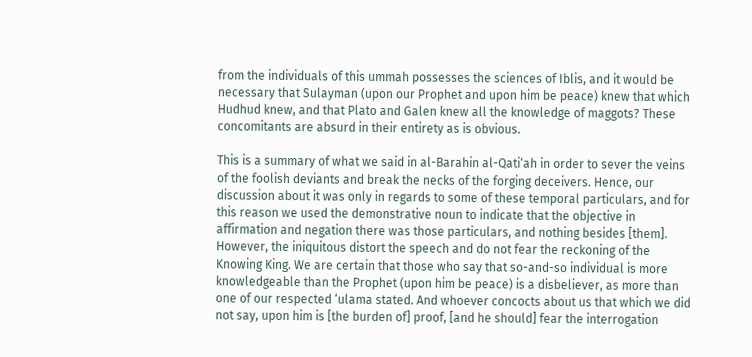from the individuals of this ummah possesses the sciences of Iblis, and it would be necessary that Sulayman (upon our Prophet and upon him be peace) knew that which Hudhud knew, and that Plato and Galen knew all the knowledge of maggots? These concomitants are absurd in their entirety as is obvious.

This is a summary of what we said in al-Barahin al-Qati‘ah in order to sever the veins of the foolish deviants and break the necks of the forging deceivers. Hence, our discussion about it was only in regards to some of these temporal particulars, and for this reason we used the demonstrative noun to indicate that the objective in affirmation and negation there was those particulars, and nothing besides [them]. However, the iniquitous distort the speech and do not fear the reckoning of the Knowing King. We are certain that those who say that so-and-so individual is more knowledgeable than the Prophet (upon him be peace) is a disbeliever, as more than one of our respected ‘ulama stated. And whoever concocts about us that which we did not say, upon him is [the burden of] proof, [and he should] fear the interrogation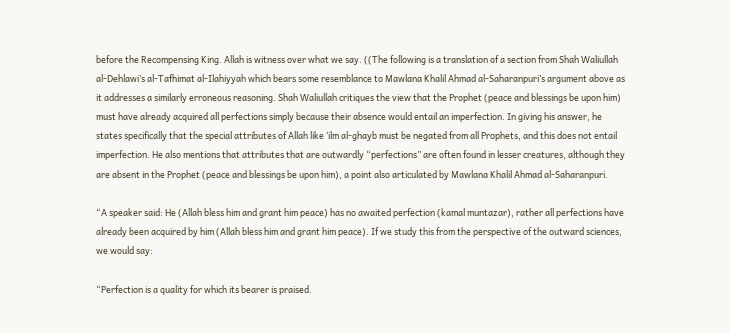before the Recompensing King. Allah is witness over what we say. ((The following is a translation of a section from Shah Waliullah al-Dehlawi’s al-Tafhimat al-Ilahiyyah which bears some resemblance to Mawlana Khalil Ahmad al-Saharanpuri’s argument above as it addresses a similarly erroneous reasoning. Shah Waliullah critiques the view that the Prophet (peace and blessings be upon him) must have already acquired all perfections simply because their absence would entail an imperfection. In giving his answer, he states specifically that the special attributes of Allah like ‘ilm al-ghayb must be negated from all Prophets, and this does not entail imperfection. He also mentions that attributes that are outwardly “perfections” are often found in lesser creatures, although they are absent in the Prophet (peace and blessings be upon him), a point also articulated by Mawlana Khalil Ahmad al-Saharanpuri.

“A speaker said: He (Allah bless him and grant him peace) has no awaited perfection (kamal muntazar), rather all perfections have already been acquired by him (Allah bless him and grant him peace). If we study this from the perspective of the outward sciences, we would say:

“Perfection is a quality for which its bearer is praised.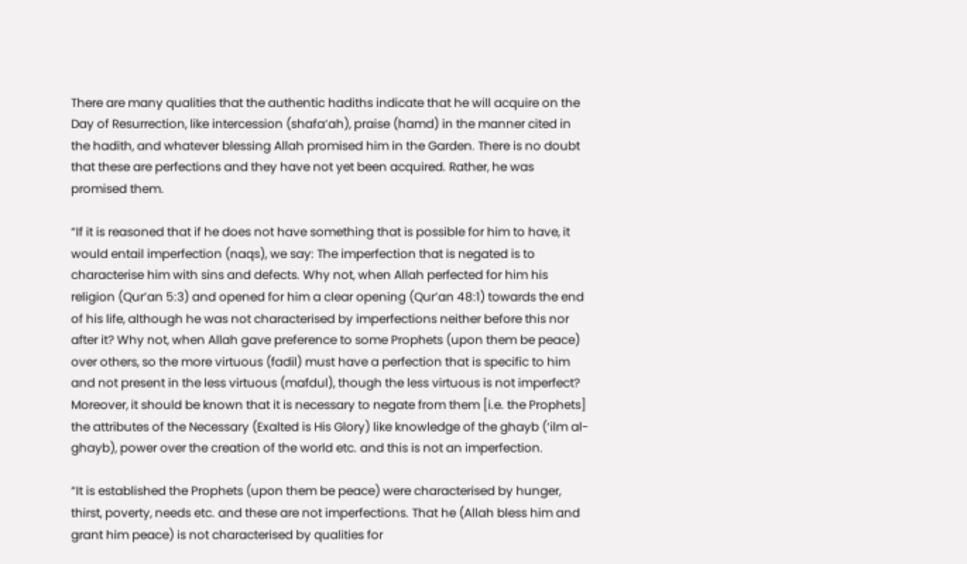There are many qualities that the authentic hadiths indicate that he will acquire on the Day of Resurrection, like intercession (shafa‘ah), praise (hamd) in the manner cited in the hadith, and whatever blessing Allah promised him in the Garden. There is no doubt that these are perfections and they have not yet been acquired. Rather, he was promised them.

“If it is reasoned that if he does not have something that is possible for him to have, it would entail imperfection (naqs), we say: The imperfection that is negated is to characterise him with sins and defects. Why not, when Allah perfected for him his religion (Qur’an 5:3) and opened for him a clear opening (Qur’an 48:1) towards the end of his life, although he was not characterised by imperfections neither before this nor after it? Why not, when Allah gave preference to some Prophets (upon them be peace) over others, so the more virtuous (fadil) must have a perfection that is specific to him and not present in the less virtuous (mafdul), though the less virtuous is not imperfect? Moreover, it should be known that it is necessary to negate from them [i.e. the Prophets] the attributes of the Necessary (Exalted is His Glory) like knowledge of the ghayb (‘ilm al-ghayb), power over the creation of the world etc. and this is not an imperfection.

“It is established the Prophets (upon them be peace) were characterised by hunger, thirst, poverty, needs etc. and these are not imperfections. That he (Allah bless him and grant him peace) is not characterised by qualities for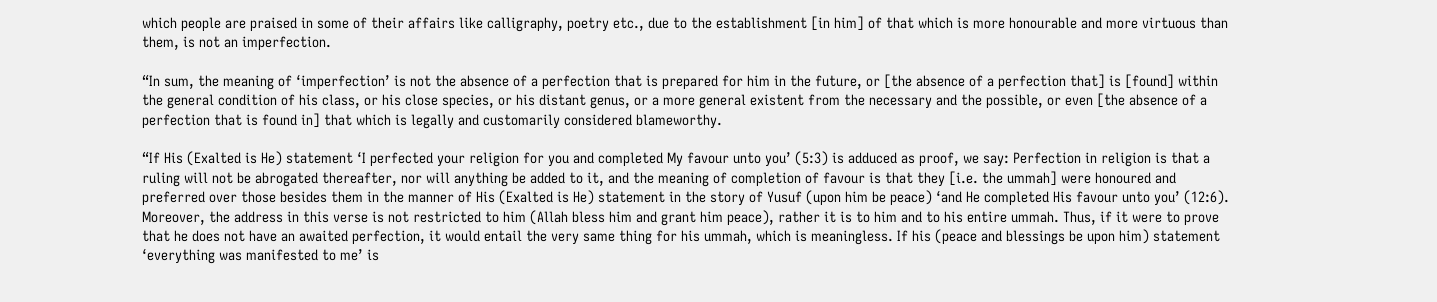which people are praised in some of their affairs like calligraphy, poetry etc., due to the establishment [in him] of that which is more honourable and more virtuous than them, is not an imperfection.

“In sum, the meaning of ‘imperfection’ is not the absence of a perfection that is prepared for him in the future, or [the absence of a perfection that] is [found] within the general condition of his class, or his close species, or his distant genus, or a more general existent from the necessary and the possible, or even [the absence of a perfection that is found in] that which is legally and customarily considered blameworthy.

“If His (Exalted is He) statement ‘I perfected your religion for you and completed My favour unto you’ (5:3) is adduced as proof, we say: Perfection in religion is that a ruling will not be abrogated thereafter, nor will anything be added to it, and the meaning of completion of favour is that they [i.e. the ummah] were honoured and preferred over those besides them in the manner of His (Exalted is He) statement in the story of Yusuf (upon him be peace) ‘and He completed His favour unto you’ (12:6). Moreover, the address in this verse is not restricted to him (Allah bless him and grant him peace), rather it is to him and to his entire ummah. Thus, if it were to prove that he does not have an awaited perfection, it would entail the very same thing for his ummah, which is meaningless. If his (peace and blessings be upon him) statement ‘everything was manifested to me’ is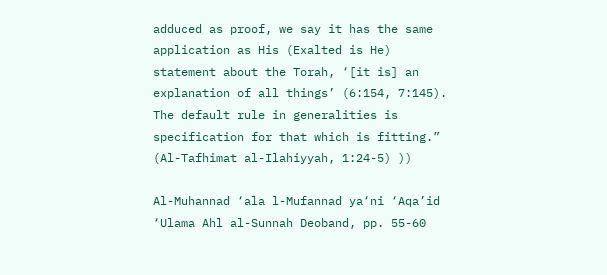adduced as proof, we say it has the same application as His (Exalted is He) statement about the Torah, ‘[it is] an explanation of all things’ (6:154, 7:145). The default rule in generalities is specification for that which is fitting.” (Al-Tafhimat al-Ilahiyyah, 1:24-5) ))

Al-Muhannad ‘ala l-Mufannad ya‘ni ‘Aqa’id ‘Ulama Ahl al-Sunnah Deoband, pp. 55-60